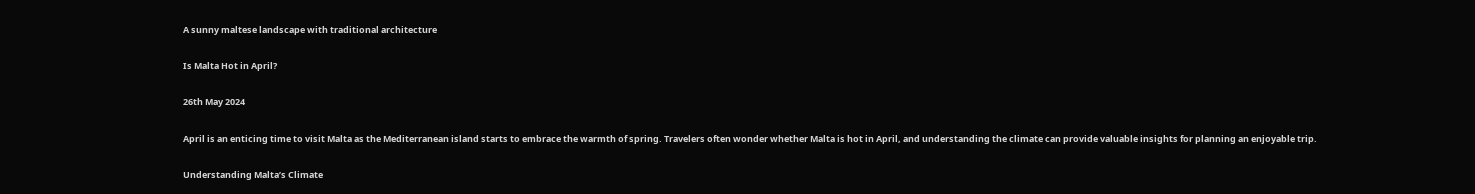A sunny maltese landscape with traditional architecture

Is Malta Hot in April?

26th May 2024

April is an enticing time to visit Malta as the Mediterranean island starts to embrace the warmth of spring. Travelers often wonder whether Malta is hot in April, and understanding the climate can provide valuable insights for planning an enjoyable trip.

Understanding Malta’s Climate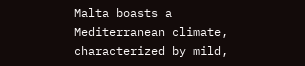Malta boasts a Mediterranean climate, characterized by mild,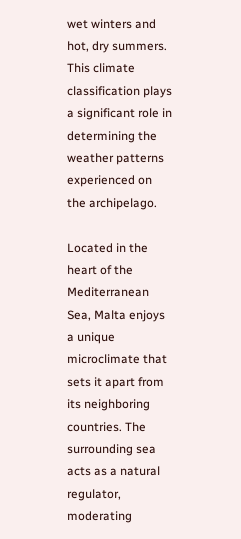wet winters and hot, dry summers. This climate classification plays a significant role in determining the weather patterns experienced on the archipelago.

Located in the heart of the Mediterranean Sea, Malta enjoys a unique microclimate that sets it apart from its neighboring countries. The surrounding sea acts as a natural regulator, moderating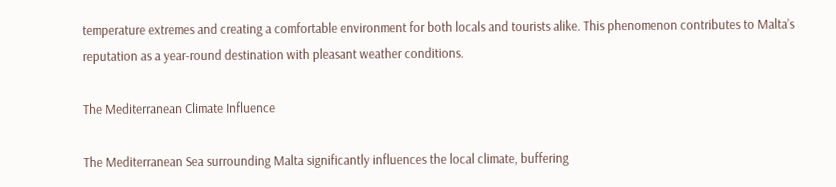temperature extremes and creating a comfortable environment for both locals and tourists alike. This phenomenon contributes to Malta’s reputation as a year-round destination with pleasant weather conditions.

The Mediterranean Climate Influence

The Mediterranean Sea surrounding Malta significantly influences the local climate, buffering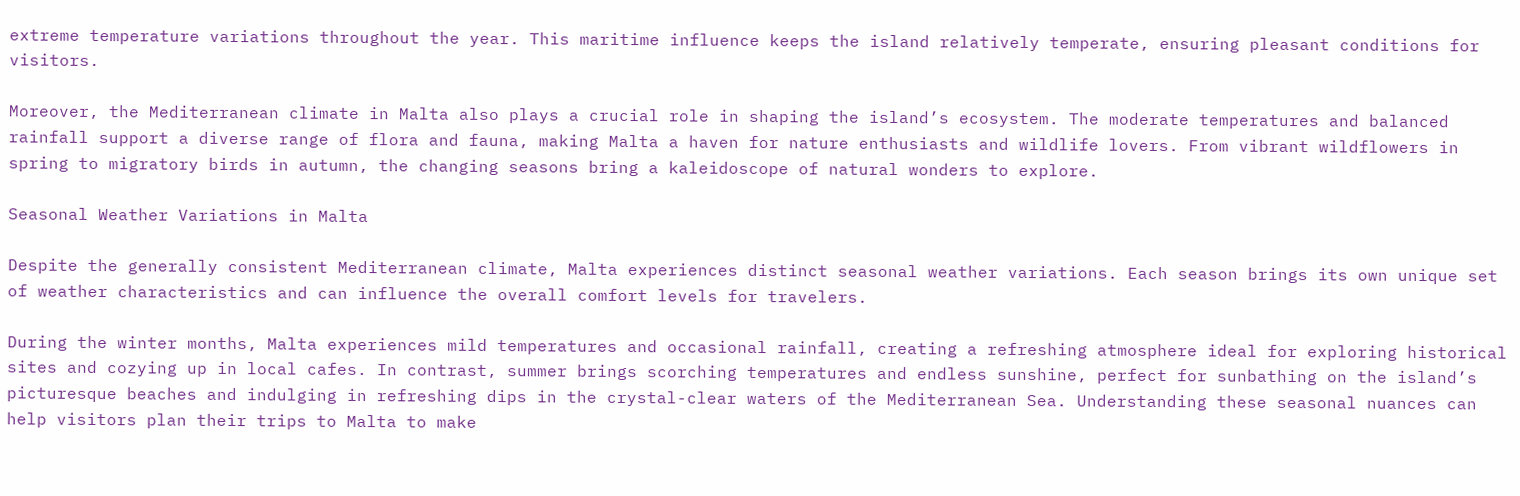extreme temperature variations throughout the year. This maritime influence keeps the island relatively temperate, ensuring pleasant conditions for visitors.

Moreover, the Mediterranean climate in Malta also plays a crucial role in shaping the island’s ecosystem. The moderate temperatures and balanced rainfall support a diverse range of flora and fauna, making Malta a haven for nature enthusiasts and wildlife lovers. From vibrant wildflowers in spring to migratory birds in autumn, the changing seasons bring a kaleidoscope of natural wonders to explore.

Seasonal Weather Variations in Malta

Despite the generally consistent Mediterranean climate, Malta experiences distinct seasonal weather variations. Each season brings its own unique set of weather characteristics and can influence the overall comfort levels for travelers.

During the winter months, Malta experiences mild temperatures and occasional rainfall, creating a refreshing atmosphere ideal for exploring historical sites and cozying up in local cafes. In contrast, summer brings scorching temperatures and endless sunshine, perfect for sunbathing on the island’s picturesque beaches and indulging in refreshing dips in the crystal-clear waters of the Mediterranean Sea. Understanding these seasonal nuances can help visitors plan their trips to Malta to make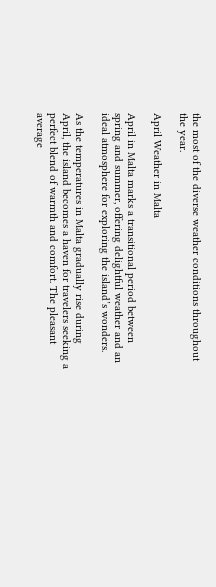the most of the diverse weather conditions throughout the year.

April Weather in Malta

April in Malta marks a transitional period between spring and summer, offering delightful weather and an ideal atmosphere for exploring the island’s wonders.

As the temperatures in Malta gradually rise during April, the island becomes a haven for travelers seeking a perfect blend of warmth and comfort. The pleasant average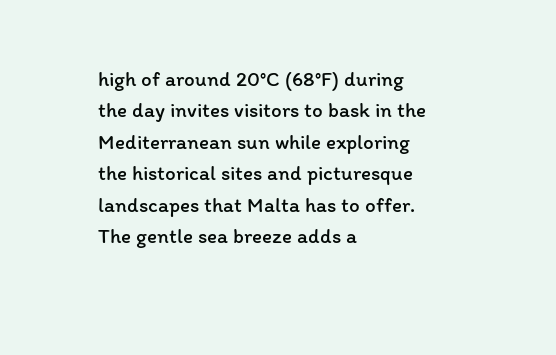high of around 20°C (68°F) during the day invites visitors to bask in the Mediterranean sun while exploring the historical sites and picturesque landscapes that Malta has to offer. The gentle sea breeze adds a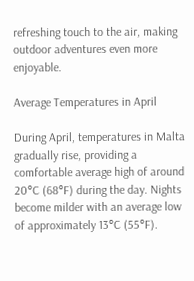refreshing touch to the air, making outdoor adventures even more enjoyable.

Average Temperatures in April

During April, temperatures in Malta gradually rise, providing a comfortable average high of around 20°C (68°F) during the day. Nights become milder with an average low of approximately 13°C (55°F).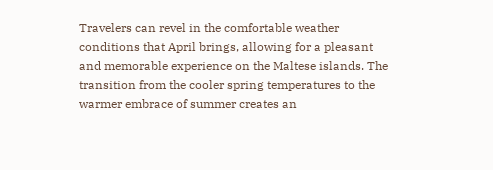Travelers can revel in the comfortable weather conditions that April brings, allowing for a pleasant and memorable experience on the Maltese islands. The transition from the cooler spring temperatures to the warmer embrace of summer creates an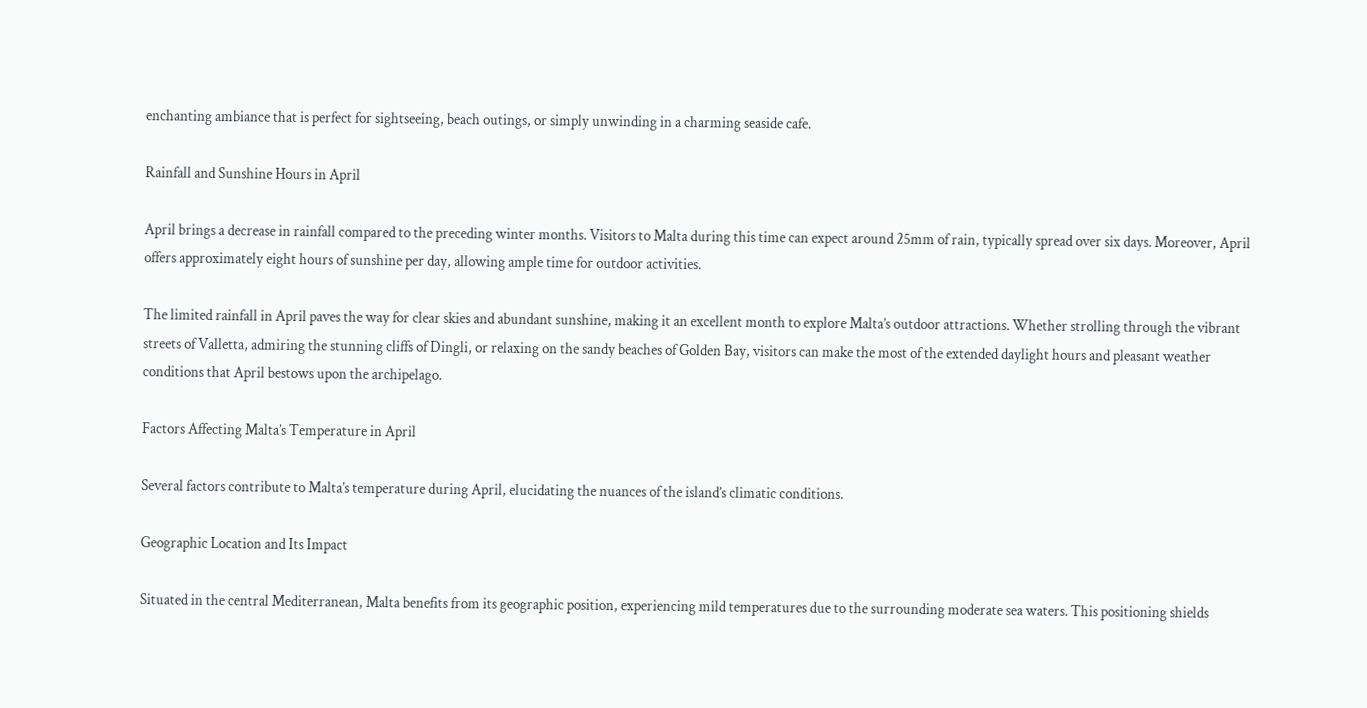enchanting ambiance that is perfect for sightseeing, beach outings, or simply unwinding in a charming seaside cafe.

Rainfall and Sunshine Hours in April

April brings a decrease in rainfall compared to the preceding winter months. Visitors to Malta during this time can expect around 25mm of rain, typically spread over six days. Moreover, April offers approximately eight hours of sunshine per day, allowing ample time for outdoor activities.

The limited rainfall in April paves the way for clear skies and abundant sunshine, making it an excellent month to explore Malta’s outdoor attractions. Whether strolling through the vibrant streets of Valletta, admiring the stunning cliffs of Dingli, or relaxing on the sandy beaches of Golden Bay, visitors can make the most of the extended daylight hours and pleasant weather conditions that April bestows upon the archipelago.

Factors Affecting Malta’s Temperature in April

Several factors contribute to Malta’s temperature during April, elucidating the nuances of the island’s climatic conditions.

Geographic Location and Its Impact

Situated in the central Mediterranean, Malta benefits from its geographic position, experiencing mild temperatures due to the surrounding moderate sea waters. This positioning shields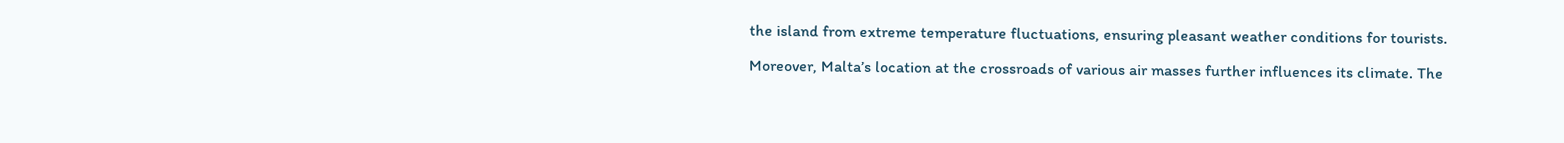the island from extreme temperature fluctuations, ensuring pleasant weather conditions for tourists.

Moreover, Malta’s location at the crossroads of various air masses further influences its climate. The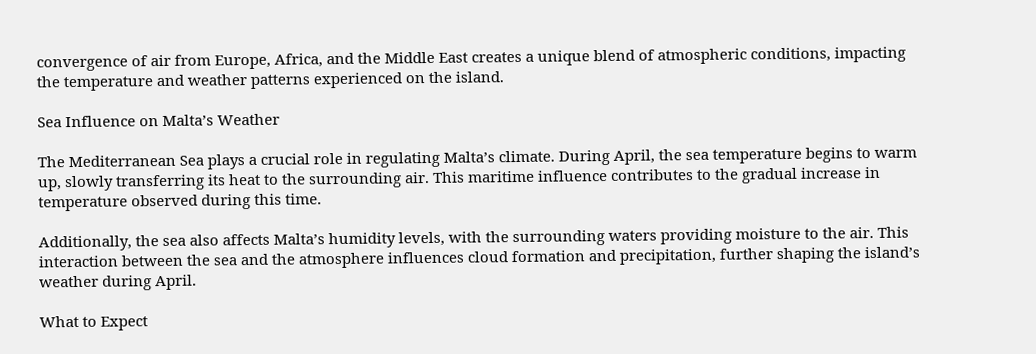convergence of air from Europe, Africa, and the Middle East creates a unique blend of atmospheric conditions, impacting the temperature and weather patterns experienced on the island.

Sea Influence on Malta’s Weather

The Mediterranean Sea plays a crucial role in regulating Malta’s climate. During April, the sea temperature begins to warm up, slowly transferring its heat to the surrounding air. This maritime influence contributes to the gradual increase in temperature observed during this time.

Additionally, the sea also affects Malta’s humidity levels, with the surrounding waters providing moisture to the air. This interaction between the sea and the atmosphere influences cloud formation and precipitation, further shaping the island’s weather during April.

What to Expect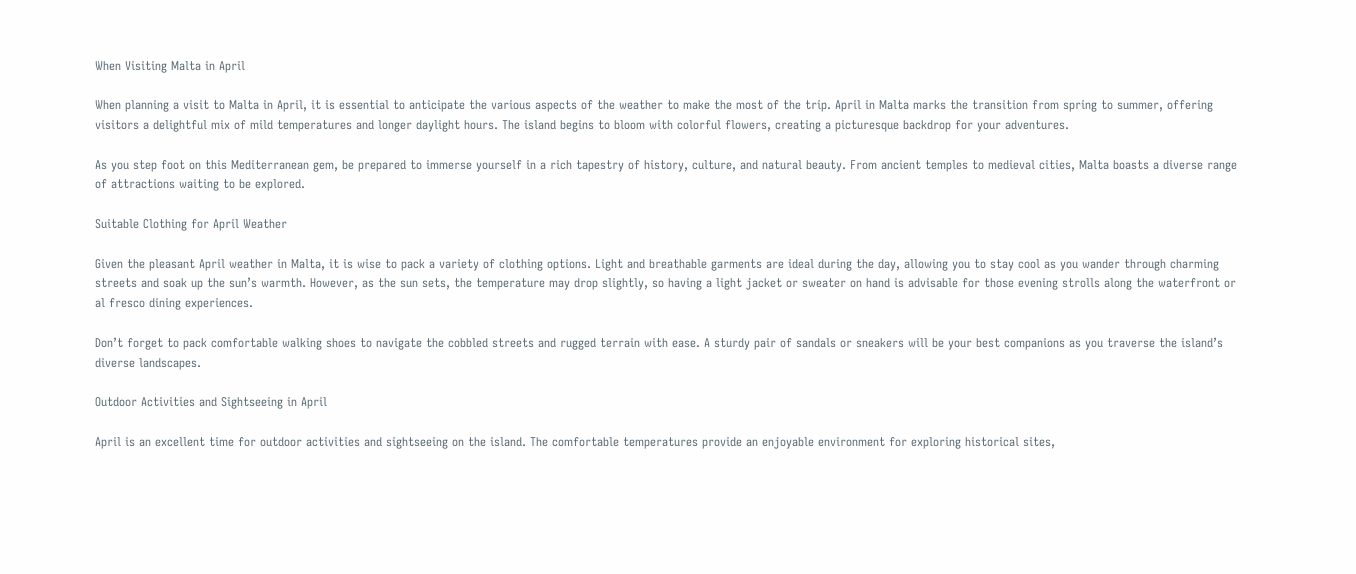When Visiting Malta in April

When planning a visit to Malta in April, it is essential to anticipate the various aspects of the weather to make the most of the trip. April in Malta marks the transition from spring to summer, offering visitors a delightful mix of mild temperatures and longer daylight hours. The island begins to bloom with colorful flowers, creating a picturesque backdrop for your adventures.

As you step foot on this Mediterranean gem, be prepared to immerse yourself in a rich tapestry of history, culture, and natural beauty. From ancient temples to medieval cities, Malta boasts a diverse range of attractions waiting to be explored.

Suitable Clothing for April Weather

Given the pleasant April weather in Malta, it is wise to pack a variety of clothing options. Light and breathable garments are ideal during the day, allowing you to stay cool as you wander through charming streets and soak up the sun’s warmth. However, as the sun sets, the temperature may drop slightly, so having a light jacket or sweater on hand is advisable for those evening strolls along the waterfront or al fresco dining experiences.

Don’t forget to pack comfortable walking shoes to navigate the cobbled streets and rugged terrain with ease. A sturdy pair of sandals or sneakers will be your best companions as you traverse the island’s diverse landscapes.

Outdoor Activities and Sightseeing in April

April is an excellent time for outdoor activities and sightseeing on the island. The comfortable temperatures provide an enjoyable environment for exploring historical sites,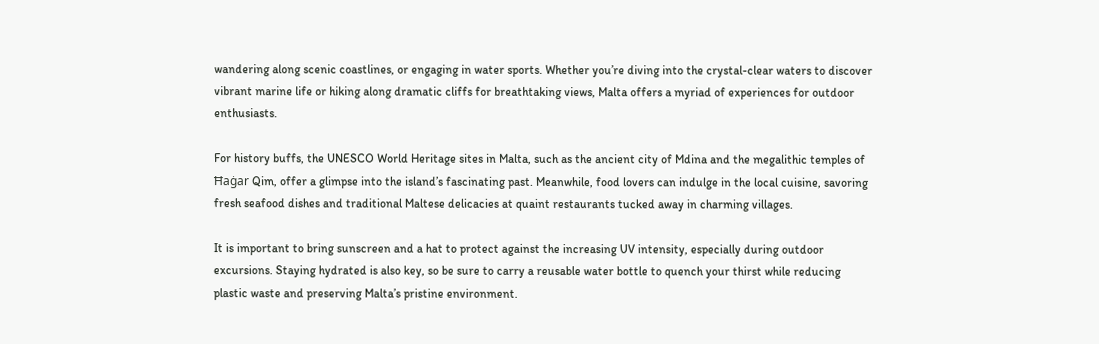wandering along scenic coastlines, or engaging in water sports. Whether you’re diving into the crystal-clear waters to discover vibrant marine life or hiking along dramatic cliffs for breathtaking views, Malta offers a myriad of experiences for outdoor enthusiasts.

For history buffs, the UNESCO World Heritage sites in Malta, such as the ancient city of Mdina and the megalithic temples of Ħaġar Qim, offer a glimpse into the island’s fascinating past. Meanwhile, food lovers can indulge in the local cuisine, savoring fresh seafood dishes and traditional Maltese delicacies at quaint restaurants tucked away in charming villages.

It is important to bring sunscreen and a hat to protect against the increasing UV intensity, especially during outdoor excursions. Staying hydrated is also key, so be sure to carry a reusable water bottle to quench your thirst while reducing plastic waste and preserving Malta’s pristine environment.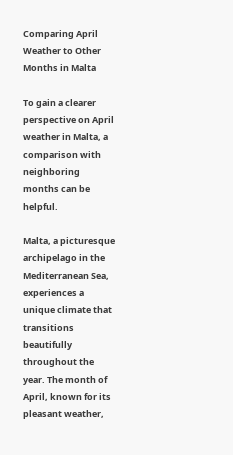Comparing April Weather to Other Months in Malta

To gain a clearer perspective on April weather in Malta, a comparison with neighboring months can be helpful.

Malta, a picturesque archipelago in the Mediterranean Sea, experiences a unique climate that transitions beautifully throughout the year. The month of April, known for its pleasant weather,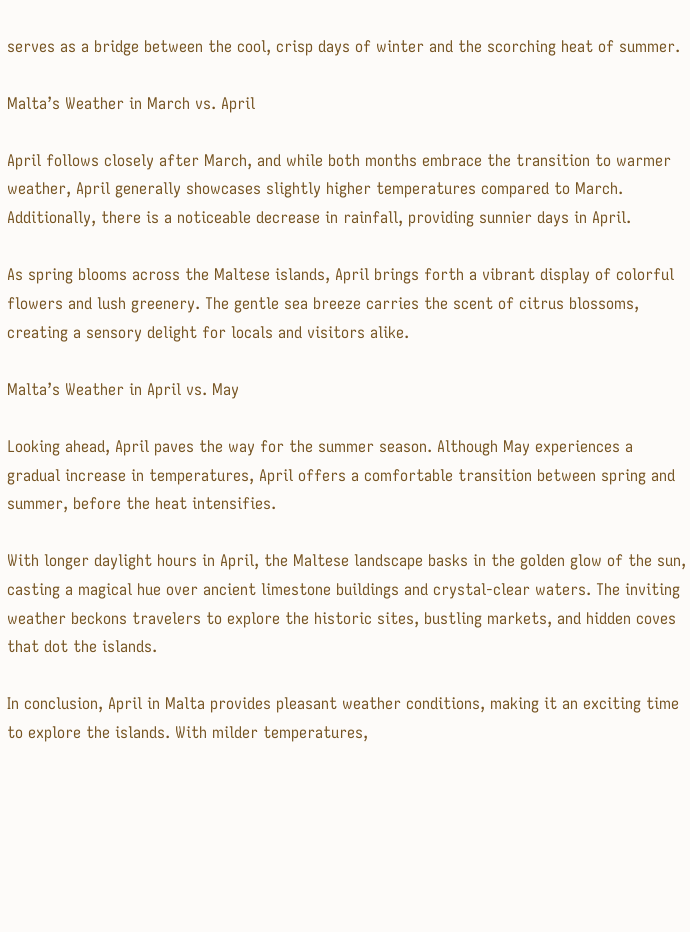serves as a bridge between the cool, crisp days of winter and the scorching heat of summer.

Malta’s Weather in March vs. April

April follows closely after March, and while both months embrace the transition to warmer weather, April generally showcases slightly higher temperatures compared to March. Additionally, there is a noticeable decrease in rainfall, providing sunnier days in April.

As spring blooms across the Maltese islands, April brings forth a vibrant display of colorful flowers and lush greenery. The gentle sea breeze carries the scent of citrus blossoms, creating a sensory delight for locals and visitors alike.

Malta’s Weather in April vs. May

Looking ahead, April paves the way for the summer season. Although May experiences a gradual increase in temperatures, April offers a comfortable transition between spring and summer, before the heat intensifies.

With longer daylight hours in April, the Maltese landscape basks in the golden glow of the sun, casting a magical hue over ancient limestone buildings and crystal-clear waters. The inviting weather beckons travelers to explore the historic sites, bustling markets, and hidden coves that dot the islands.

In conclusion, April in Malta provides pleasant weather conditions, making it an exciting time to explore the islands. With milder temperatures,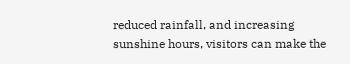reduced rainfall, and increasing sunshine hours, visitors can make the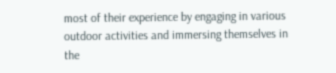most of their experience by engaging in various outdoor activities and immersing themselves in the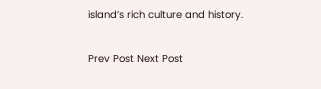island’s rich culture and history.

Prev Post Next Post